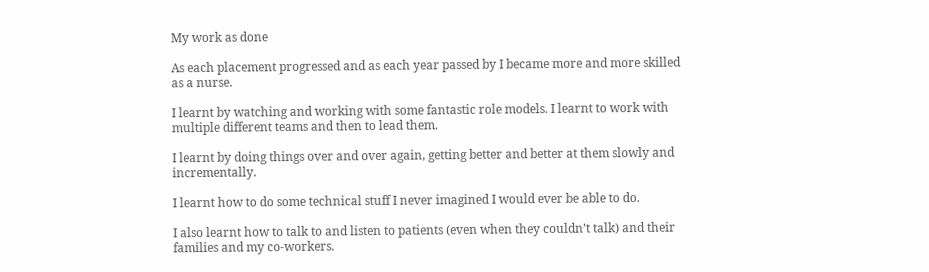My work as done

As each placement progressed and as each year passed by I became more and more skilled as a nurse.

I learnt by watching and working with some fantastic role models. I learnt to work with multiple different teams and then to lead them.

I learnt by doing things over and over again, getting better and better at them slowly and incrementally.

I learnt how to do some technical stuff I never imagined I would ever be able to do.

I also learnt how to talk to and listen to patients (even when they couldn’t talk) and their families and my co-workers.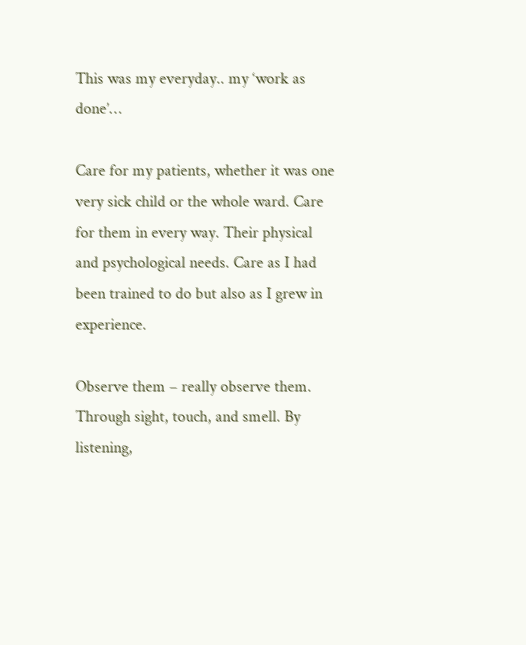This was my everyday.. my ‘work as done’…

Care for my patients, whether it was one very sick child or the whole ward. Care for them in every way. Their physical and psychological needs. Care as I had been trained to do but also as I grew in experience.

Observe them – really observe them. Through sight, touch, and smell. By listening,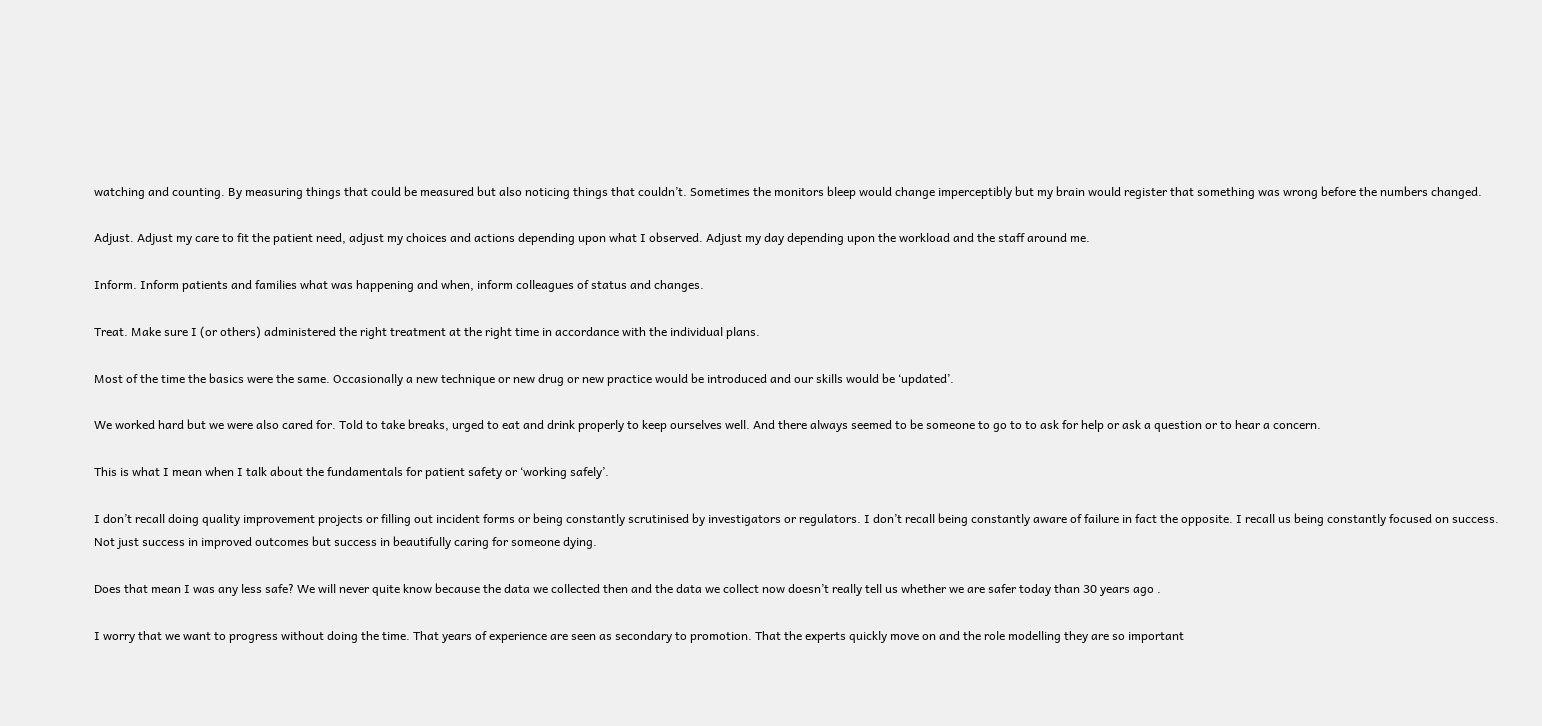watching and counting. By measuring things that could be measured but also noticing things that couldn’t. Sometimes the monitors bleep would change imperceptibly but my brain would register that something was wrong before the numbers changed.

Adjust. Adjust my care to fit the patient need, adjust my choices and actions depending upon what I observed. Adjust my day depending upon the workload and the staff around me.

Inform. Inform patients and families what was happening and when, inform colleagues of status and changes.

Treat. Make sure I (or others) administered the right treatment at the right time in accordance with the individual plans.

Most of the time the basics were the same. Occasionally a new technique or new drug or new practice would be introduced and our skills would be ‘updated’.

We worked hard but we were also cared for. Told to take breaks, urged to eat and drink properly to keep ourselves well. And there always seemed to be someone to go to to ask for help or ask a question or to hear a concern.

This is what I mean when I talk about the fundamentals for patient safety or ‘working safely’.

I don’t recall doing quality improvement projects or filling out incident forms or being constantly scrutinised by investigators or regulators. I don’t recall being constantly aware of failure in fact the opposite. I recall us being constantly focused on success. Not just success in improved outcomes but success in beautifully caring for someone dying.

Does that mean I was any less safe? We will never quite know because the data we collected then and the data we collect now doesn’t really tell us whether we are safer today than 30 years ago .

I worry that we want to progress without doing the time. That years of experience are seen as secondary to promotion. That the experts quickly move on and the role modelling they are so important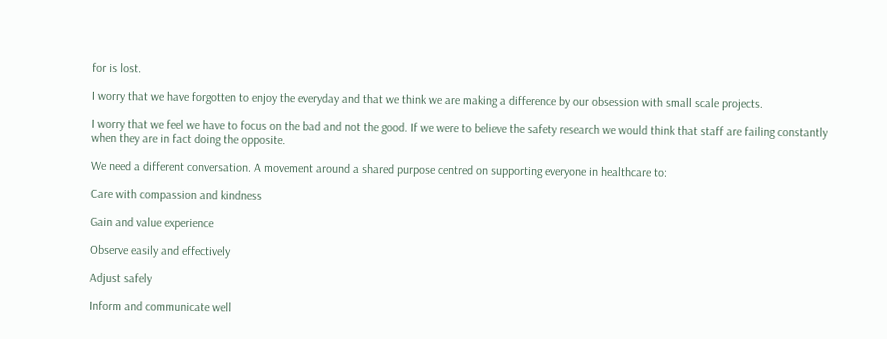for is lost.

I worry that we have forgotten to enjoy the everyday and that we think we are making a difference by our obsession with small scale projects.

I worry that we feel we have to focus on the bad and not the good. If we were to believe the safety research we would think that staff are failing constantly when they are in fact doing the opposite.

We need a different conversation. A movement around a shared purpose centred on supporting everyone in healthcare to:

Care with compassion and kindness

Gain and value experience

Observe easily and effectively

Adjust safely

Inform and communicate well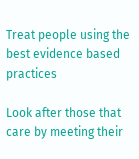Treat people using the best evidence based practices

Look after those that care by meeting their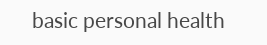basic personal health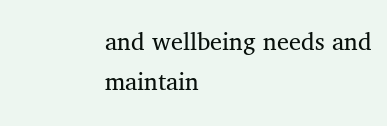and wellbeing needs and maintain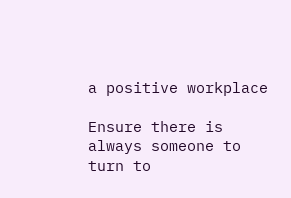a positive workplace

Ensure there is always someone to turn to